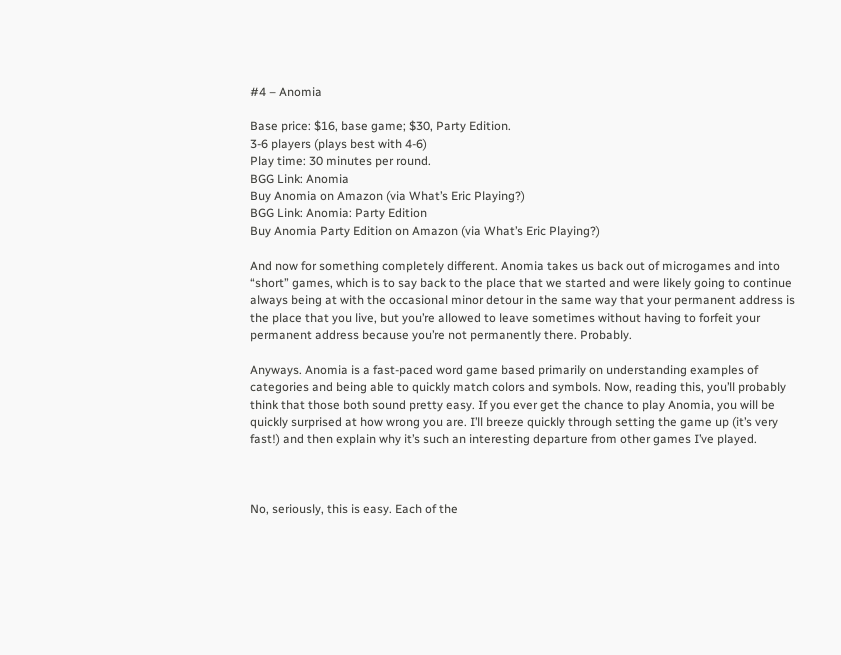#4 – Anomia

Base price: $16, base game; $30, Party Edition.
3-6 players (plays best with 4-6)
Play time: 30 minutes per round.
BGG Link: Anomia
Buy Anomia on Amazon (via What’s Eric Playing?)
BGG Link: Anomia: Party Edition
Buy Anomia Party Edition on Amazon (via What’s Eric Playing?)

And now for something completely different. Anomia takes us back out of microgames and into “short” games, which is to say back to the place that we started and were likely going to continue always being at with the occasional minor detour in the same way that your permanent address is the place that you live, but you’re allowed to leave sometimes without having to forfeit your permanent address because you’re not permanently there. Probably.

Anyways. Anomia is a fast-paced word game based primarily on understanding examples of categories and being able to quickly match colors and symbols. Now, reading this, you’ll probably think that those both sound pretty easy. If you ever get the chance to play Anomia, you will be quickly surprised at how wrong you are. I’ll breeze quickly through setting the game up (it’s very fast!) and then explain why it’s such an interesting departure from other games I’ve played.



No, seriously, this is easy. Each of the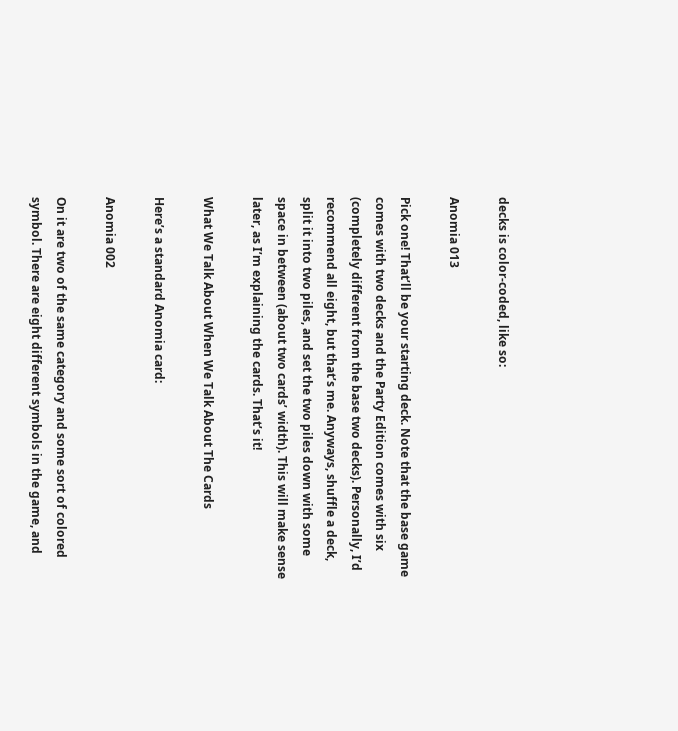decks is color-coded, like so:

Anomia 013

Pick one! That’ll be your starting deck. Note that the base game comes with two decks and the Party Edition comes with six (completely different from the base two decks). Personally, I’d recommend all eight, but that’s me. Anyways, shuffle a deck, split it into two piles, and set the two piles down with some space in between (about two cards’ width). This will make sense later, as I’m explaining the cards. That’s it!

What We Talk About When We Talk About The Cards

Here’s a standard Anomia card:

Anomia 002

On it are two of the same category and some sort of colored symbol. There are eight different symbols in the game, and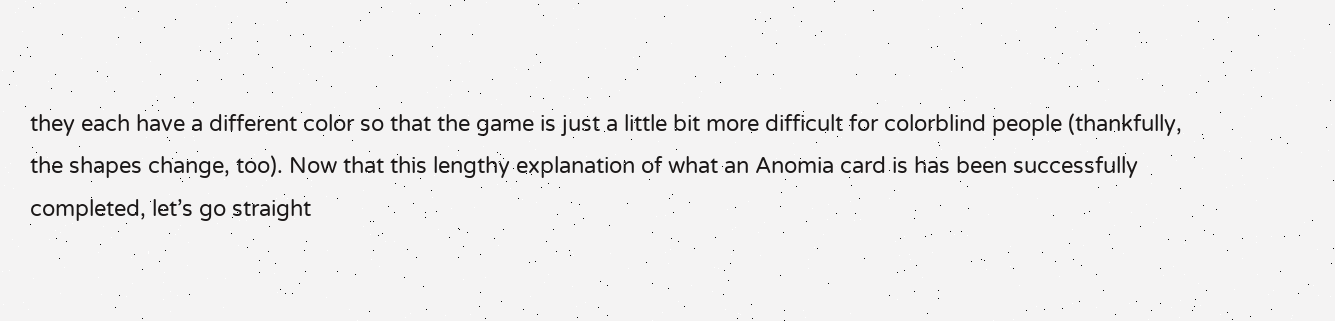they each have a different color so that the game is just a little bit more difficult for colorblind people (thankfully, the shapes change, too). Now that this lengthy explanation of what an Anomia card is has been successfully completed, let’s go straight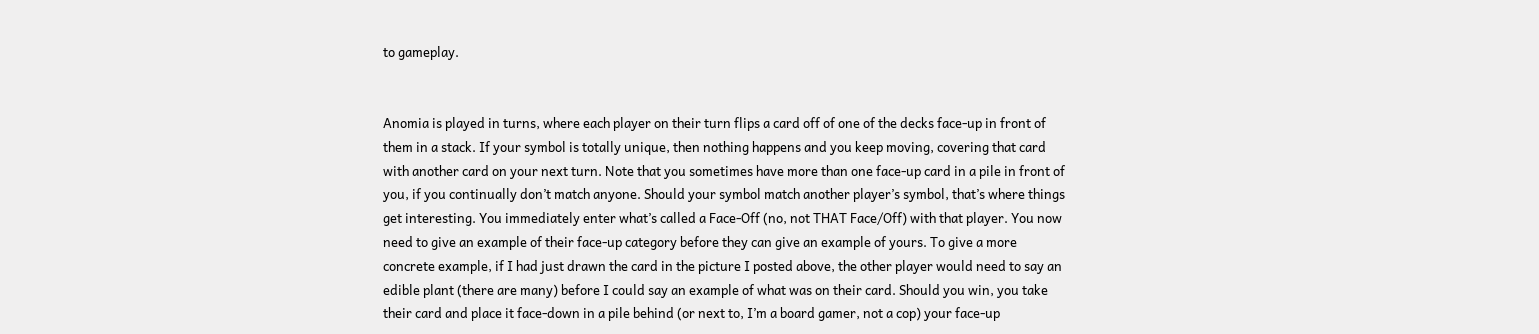to gameplay.


Anomia is played in turns, where each player on their turn flips a card off of one of the decks face-up in front of them in a stack. If your symbol is totally unique, then nothing happens and you keep moving, covering that card with another card on your next turn. Note that you sometimes have more than one face-up card in a pile in front of you, if you continually don’t match anyone. Should your symbol match another player’s symbol, that’s where things get interesting. You immediately enter what’s called a Face-Off (no, not THAT Face/Off) with that player. You now need to give an example of their face-up category before they can give an example of yours. To give a more concrete example, if I had just drawn the card in the picture I posted above, the other player would need to say an edible plant (there are many) before I could say an example of what was on their card. Should you win, you take their card and place it face-down in a pile behind (or next to, I’m a board gamer, not a cop) your face-up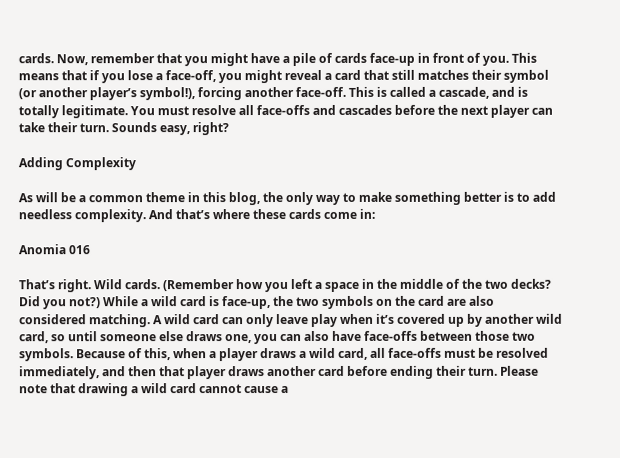cards. Now, remember that you might have a pile of cards face-up in front of you. This means that if you lose a face-off, you might reveal a card that still matches their symbol (or another player’s symbol!), forcing another face-off. This is called a cascade, and is totally legitimate. You must resolve all face-offs and cascades before the next player can take their turn. Sounds easy, right?

Adding Complexity

As will be a common theme in this blog, the only way to make something better is to add needless complexity. And that’s where these cards come in:

Anomia 016

That’s right. Wild cards. (Remember how you left a space in the middle of the two decks? Did you not?) While a wild card is face-up, the two symbols on the card are also considered matching. A wild card can only leave play when it’s covered up by another wild card, so until someone else draws one, you can also have face-offs between those two symbols. Because of this, when a player draws a wild card, all face-offs must be resolved immediately, and then that player draws another card before ending their turn. Please note that drawing a wild card cannot cause a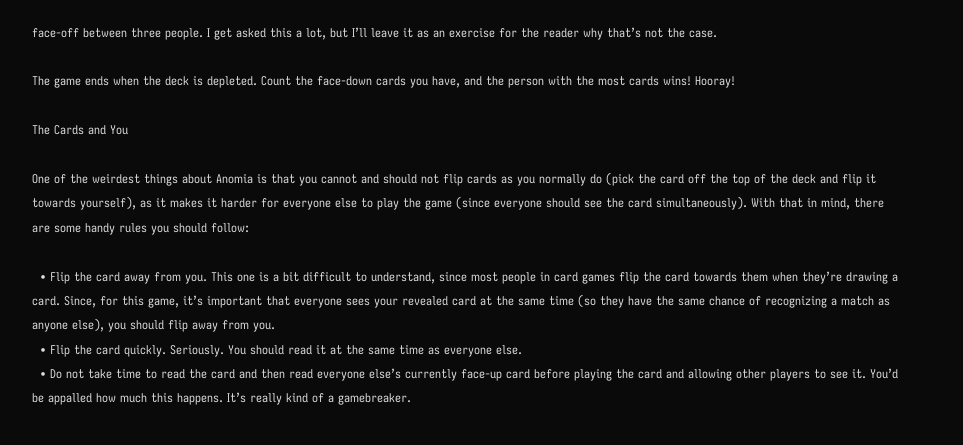face-off between three people. I get asked this a lot, but I’ll leave it as an exercise for the reader why that’s not the case.

The game ends when the deck is depleted. Count the face-down cards you have, and the person with the most cards wins! Hooray!

The Cards and You

One of the weirdest things about Anomia is that you cannot and should not flip cards as you normally do (pick the card off the top of the deck and flip it towards yourself), as it makes it harder for everyone else to play the game (since everyone should see the card simultaneously). With that in mind, there are some handy rules you should follow:

  • Flip the card away from you. This one is a bit difficult to understand, since most people in card games flip the card towards them when they’re drawing a card. Since, for this game, it’s important that everyone sees your revealed card at the same time (so they have the same chance of recognizing a match as anyone else), you should flip away from you.
  • Flip the card quickly. Seriously. You should read it at the same time as everyone else.
  • Do not take time to read the card and then read everyone else’s currently face-up card before playing the card and allowing other players to see it. You’d be appalled how much this happens. It’s really kind of a gamebreaker.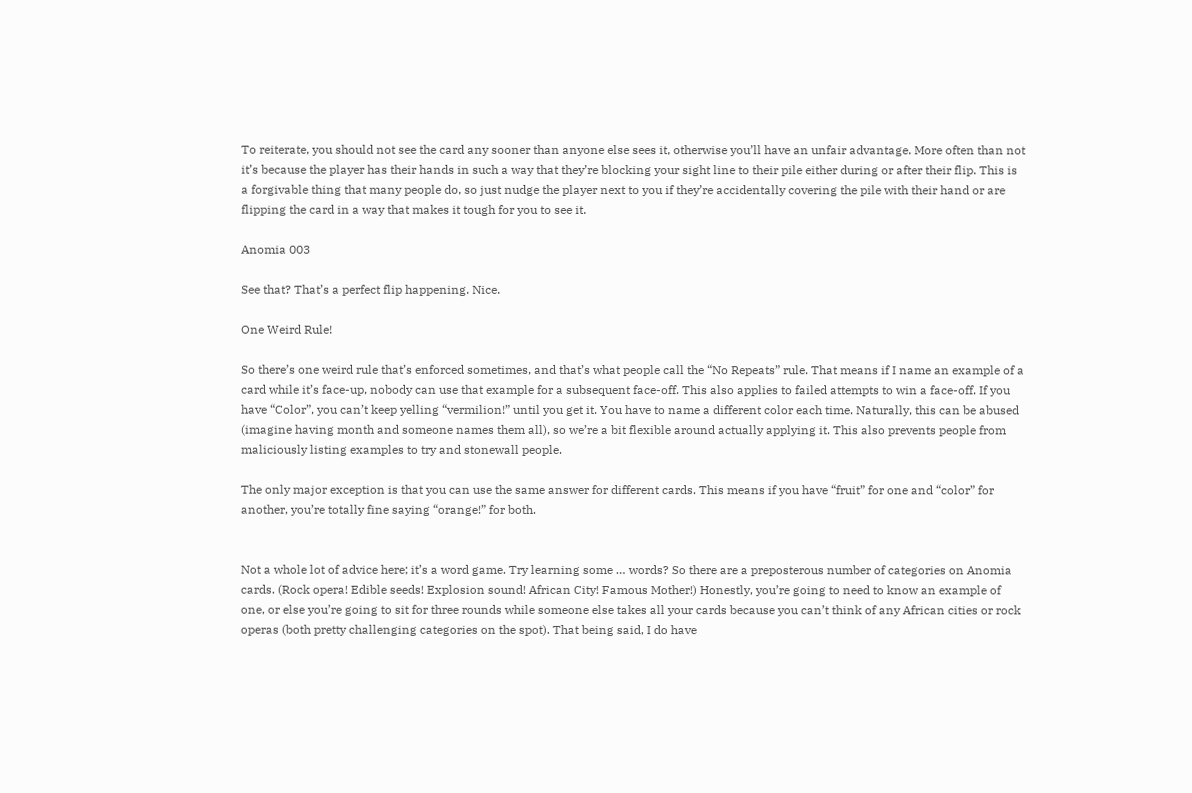To reiterate, you should not see the card any sooner than anyone else sees it, otherwise you’ll have an unfair advantage. More often than not it’s because the player has their hands in such a way that they’re blocking your sight line to their pile either during or after their flip. This is a forgivable thing that many people do, so just nudge the player next to you if they’re accidentally covering the pile with their hand or are flipping the card in a way that makes it tough for you to see it.

Anomia 003

See that? That’s a perfect flip happening. Nice.

One Weird Rule!

So there’s one weird rule that’s enforced sometimes, and that’s what people call the “No Repeats” rule. That means if I name an example of a card while it’s face-up, nobody can use that example for a subsequent face-off. This also applies to failed attempts to win a face-off. If you have “Color”, you can’t keep yelling “vermilion!” until you get it. You have to name a different color each time. Naturally, this can be abused (imagine having month and someone names them all), so we’re a bit flexible around actually applying it. This also prevents people from maliciously listing examples to try and stonewall people.

The only major exception is that you can use the same answer for different cards. This means if you have “fruit” for one and “color” for another, you’re totally fine saying “orange!” for both.


Not a whole lot of advice here; it’s a word game. Try learning some … words? So there are a preposterous number of categories on Anomia cards. (Rock opera! Edible seeds! Explosion sound! African City! Famous Mother!) Honestly, you’re going to need to know an example of one, or else you’re going to sit for three rounds while someone else takes all your cards because you can’t think of any African cities or rock operas (both pretty challenging categories on the spot). That being said, I do have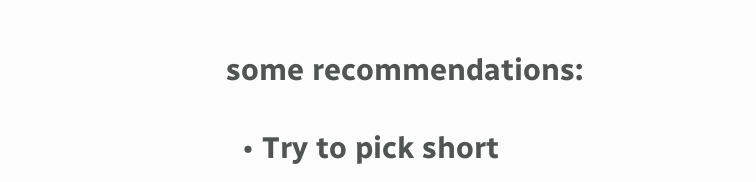some recommendations:

  • Try to pick short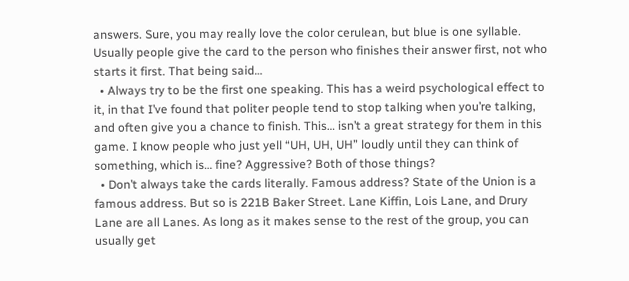answers. Sure, you may really love the color cerulean, but blue is one syllable. Usually people give the card to the person who finishes their answer first, not who starts it first. That being said…
  • Always try to be the first one speaking. This has a weird psychological effect to it, in that I’ve found that politer people tend to stop talking when you’re talking, and often give you a chance to finish. This… isn’t a great strategy for them in this game. I know people who just yell “UH, UH, UH” loudly until they can think of something, which is… fine? Aggressive? Both of those things?
  • Don’t always take the cards literally. Famous address? State of the Union is a famous address. But so is 221B Baker Street. Lane Kiffin, Lois Lane, and Drury Lane are all Lanes. As long as it makes sense to the rest of the group, you can usually get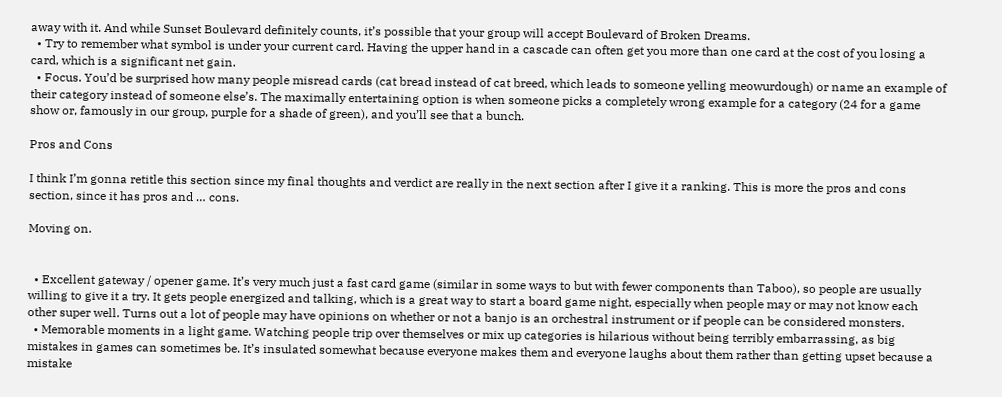away with it. And while Sunset Boulevard definitely counts, it’s possible that your group will accept Boulevard of Broken Dreams.
  • Try to remember what symbol is under your current card. Having the upper hand in a cascade can often get you more than one card at the cost of you losing a card, which is a significant net gain.
  • Focus. You’d be surprised how many people misread cards (cat bread instead of cat breed, which leads to someone yelling meowurdough) or name an example of their category instead of someone else’s. The maximally entertaining option is when someone picks a completely wrong example for a category (24 for a game show or, famously in our group, purple for a shade of green), and you’ll see that a bunch.

Pros and Cons

I think I’m gonna retitle this section since my final thoughts and verdict are really in the next section after I give it a ranking. This is more the pros and cons section, since it has pros and … cons.

Moving on.


  • Excellent gateway / opener game. It’s very much just a fast card game (similar in some ways to but with fewer components than Taboo), so people are usually willing to give it a try. It gets people energized and talking, which is a great way to start a board game night, especially when people may or may not know each other super well. Turns out a lot of people may have opinions on whether or not a banjo is an orchestral instrument or if people can be considered monsters.
  • Memorable moments in a light game. Watching people trip over themselves or mix up categories is hilarious without being terribly embarrassing, as big mistakes in games can sometimes be. It’s insulated somewhat because everyone makes them and everyone laughs about them rather than getting upset because a mistake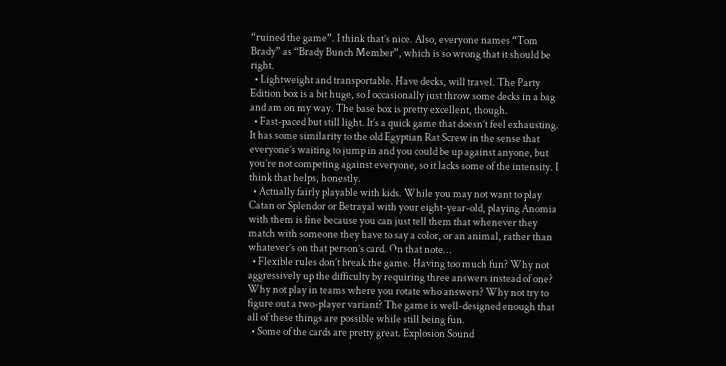“ruined the game”. I think that’s nice. Also, everyone names “Tom Brady” as “Brady Bunch Member”, which is so wrong that it should be right.
  • Lightweight and transportable. Have decks, will travel. The Party Edition box is a bit huge, so I occasionally just throw some decks in a bag and am on my way. The base box is pretty excellent, though.
  • Fast-paced but still light. It’s a quick game that doesn’t feel exhausting. It has some similarity to the old Egyptian Rat Screw in the sense that everyone’s waiting to jump in and you could be up against anyone, but you’re not competing against everyone, so it lacks some of the intensity. I think that helps, honestly.
  • Actually fairly playable with kids. While you may not want to play Catan or Splendor or Betrayal with your eight-year-old, playing Anomia with them is fine because you can just tell them that whenever they match with someone they have to say a color, or an animal, rather than whatever’s on that person’s card. On that note…
  • Flexible rules don’t break the game. Having too much fun? Why not aggressively up the difficulty by requiring three answers instead of one? Why not play in teams where you rotate who answers? Why not try to figure out a two-player variant? The game is well-designed enough that all of these things are possible while still being fun.
  • Some of the cards are pretty great. Explosion Sound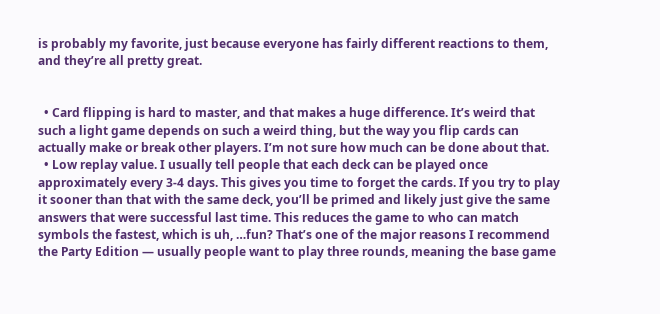is probably my favorite, just because everyone has fairly different reactions to them, and they’re all pretty great.


  • Card flipping is hard to master, and that makes a huge difference. It’s weird that such a light game depends on such a weird thing, but the way you flip cards can actually make or break other players. I’m not sure how much can be done about that.
  • Low replay value. I usually tell people that each deck can be played once approximately every 3-4 days. This gives you time to forget the cards. If you try to play it sooner than that with the same deck, you’ll be primed and likely just give the same answers that were successful last time. This reduces the game to who can match symbols the fastest, which is uh, …fun? That’s one of the major reasons I recommend the Party Edition — usually people want to play three rounds, meaning the base game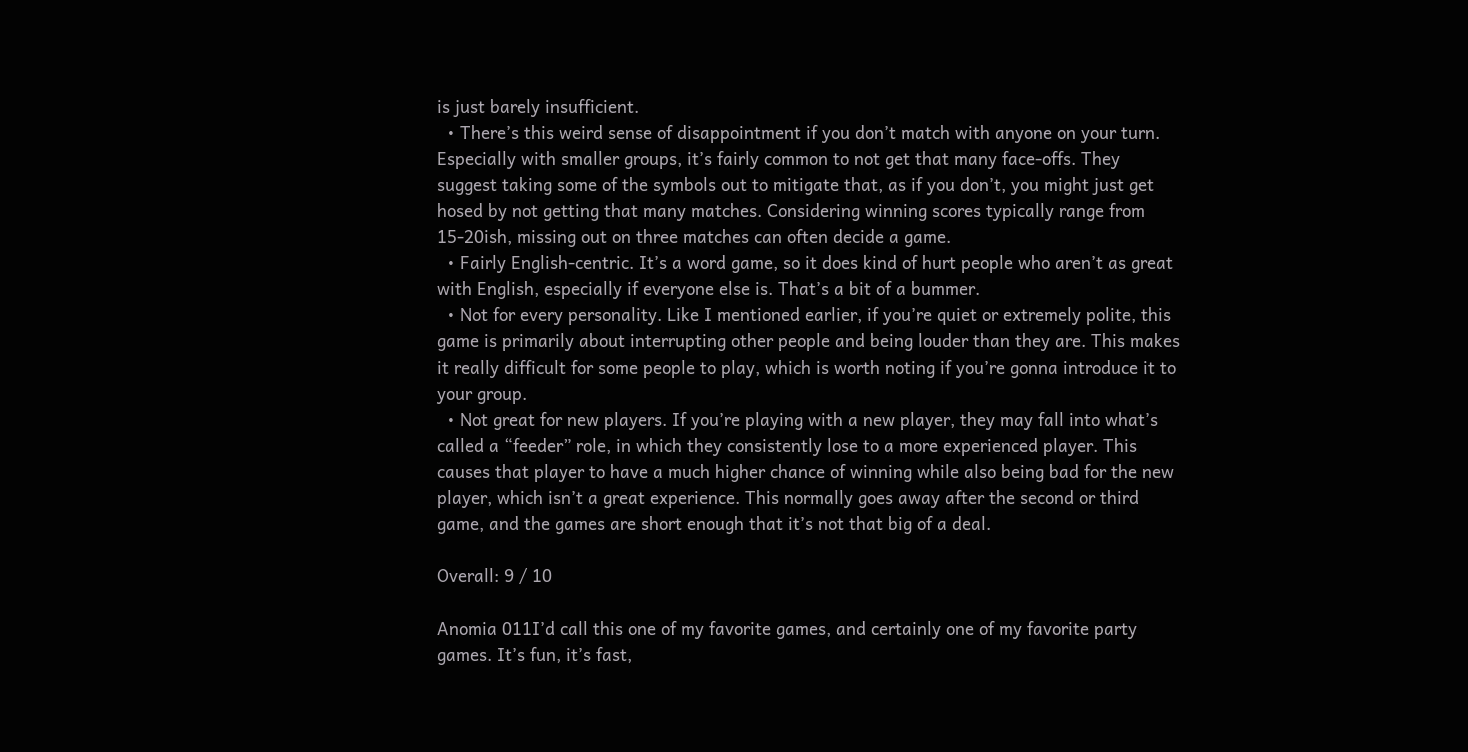is just barely insufficient.
  • There’s this weird sense of disappointment if you don’t match with anyone on your turn. Especially with smaller groups, it’s fairly common to not get that many face-offs. They suggest taking some of the symbols out to mitigate that, as if you don’t, you might just get hosed by not getting that many matches. Considering winning scores typically range from 15-20ish, missing out on three matches can often decide a game.
  • Fairly English-centric. It’s a word game, so it does kind of hurt people who aren’t as great with English, especially if everyone else is. That’s a bit of a bummer.
  • Not for every personality. Like I mentioned earlier, if you’re quiet or extremely polite, this game is primarily about interrupting other people and being louder than they are. This makes it really difficult for some people to play, which is worth noting if you’re gonna introduce it to your group.
  • Not great for new players. If you’re playing with a new player, they may fall into what’s called a “feeder” role, in which they consistently lose to a more experienced player. This causes that player to have a much higher chance of winning while also being bad for the new player, which isn’t a great experience. This normally goes away after the second or third game, and the games are short enough that it’s not that big of a deal.

Overall: 9 / 10

Anomia 011I’d call this one of my favorite games, and certainly one of my favorite party games. It’s fun, it’s fast,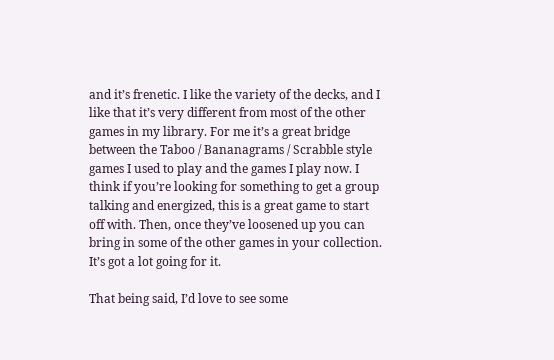and it’s frenetic. I like the variety of the decks, and I like that it’s very different from most of the other games in my library. For me it’s a great bridge between the Taboo / Bananagrams / Scrabble style games I used to play and the games I play now. I think if you’re looking for something to get a group talking and energized, this is a great game to start off with. Then, once they’ve loosened up you can bring in some of the other games in your collection. It’s got a lot going for it.

That being said, I’d love to see some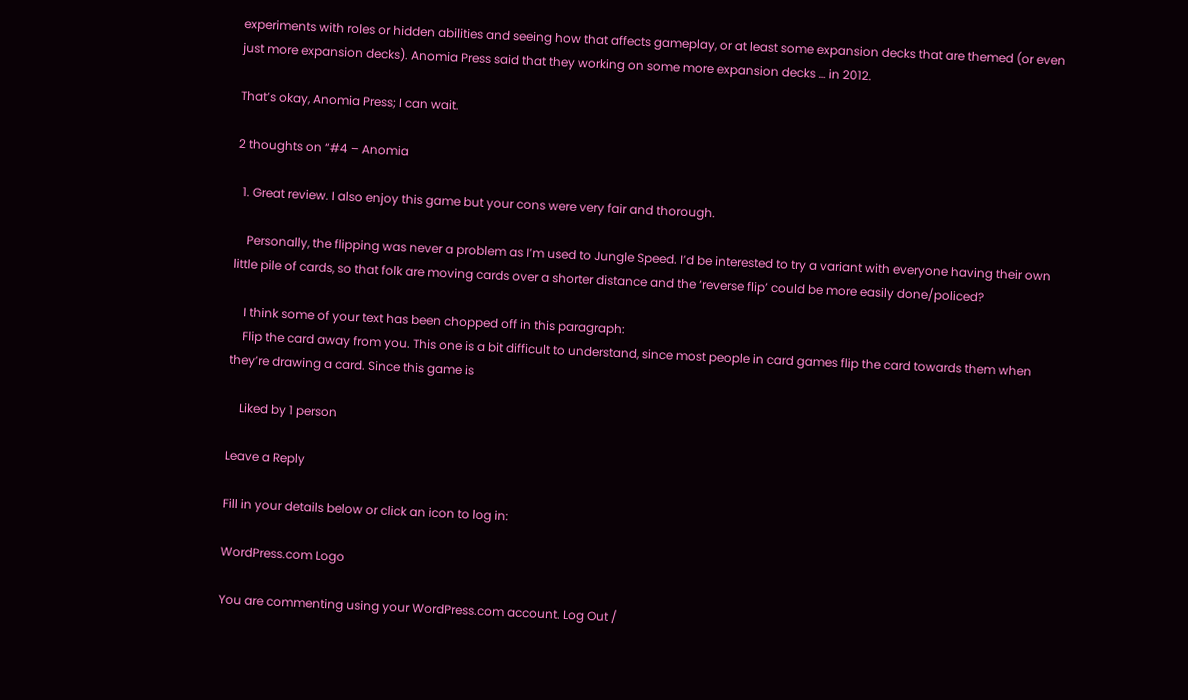experiments with roles or hidden abilities and seeing how that affects gameplay, or at least some expansion decks that are themed (or even just more expansion decks). Anomia Press said that they working on some more expansion decks … in 2012.

That’s okay, Anomia Press; I can wait.

2 thoughts on “#4 – Anomia

  1. Great review. I also enjoy this game but your cons were very fair and thorough.

    Personally, the flipping was never a problem as I’m used to Jungle Speed. I’d be interested to try a variant with everyone having their own little pile of cards, so that folk are moving cards over a shorter distance and the ‘reverse flip’ could be more easily done/policed?

    I think some of your text has been chopped off in this paragraph:
    Flip the card away from you. This one is a bit difficult to understand, since most people in card games flip the card towards them when they’re drawing a card. Since this game is

    Liked by 1 person

Leave a Reply

Fill in your details below or click an icon to log in:

WordPress.com Logo

You are commenting using your WordPress.com account. Log Out /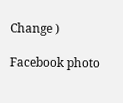Change )

Facebook photo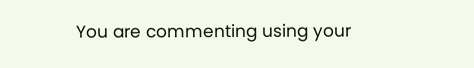You are commenting using your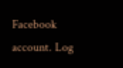Facebook account. Log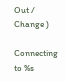Out /  Change )

Connecting to %s